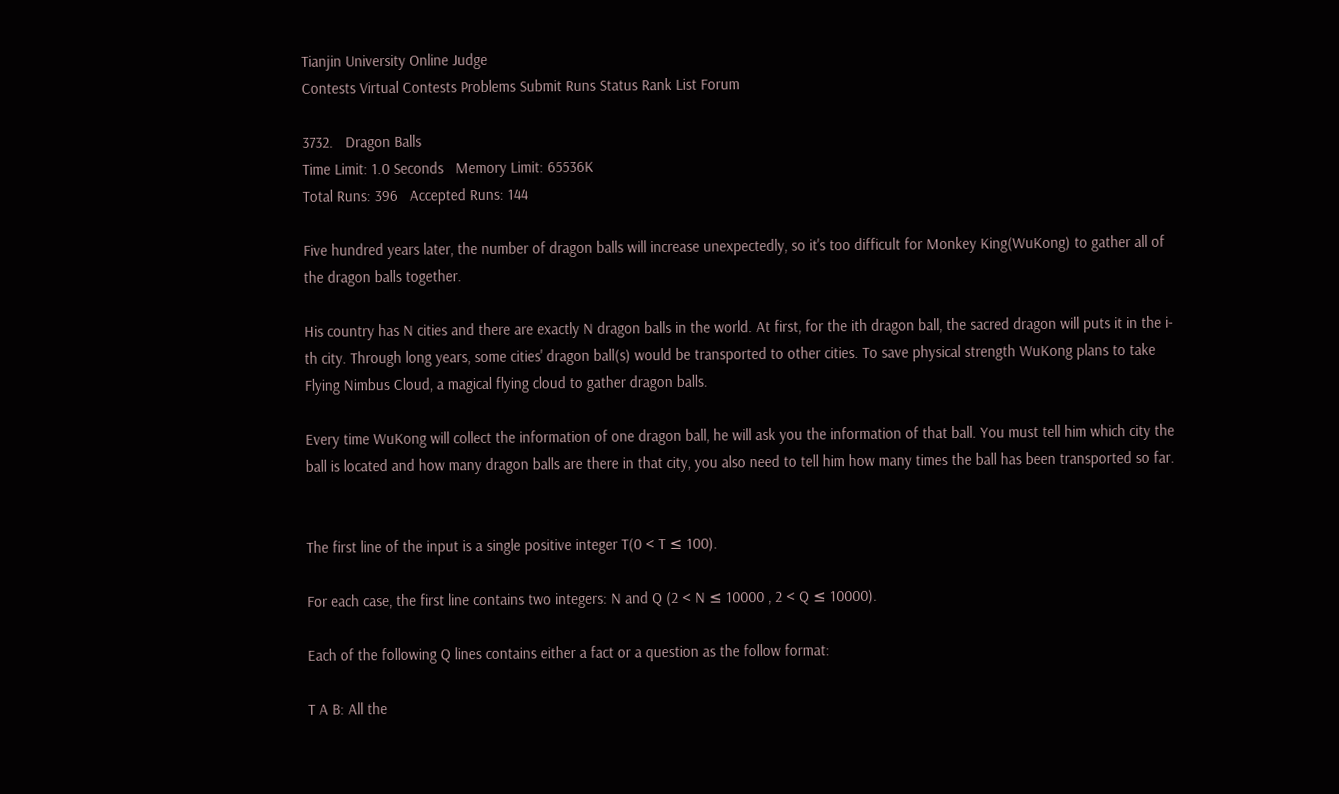Tianjin University Online Judge
Contests Virtual Contests Problems Submit Runs Status Rank List Forum

3732.   Dragon Balls
Time Limit: 1.0 Seconds   Memory Limit: 65536K
Total Runs: 396   Accepted Runs: 144

Five hundred years later, the number of dragon balls will increase unexpectedly, so it's too difficult for Monkey King(WuKong) to gather all of the dragon balls together.

His country has N cities and there are exactly N dragon balls in the world. At first, for the ith dragon ball, the sacred dragon will puts it in the i-th city. Through long years, some cities' dragon ball(s) would be transported to other cities. To save physical strength WuKong plans to take Flying Nimbus Cloud, a magical flying cloud to gather dragon balls.

Every time WuKong will collect the information of one dragon ball, he will ask you the information of that ball. You must tell him which city the ball is located and how many dragon balls are there in that city, you also need to tell him how many times the ball has been transported so far.


The first line of the input is a single positive integer T(0 < T ≤ 100).

For each case, the first line contains two integers: N and Q (2 < N ≤ 10000 , 2 < Q ≤ 10000).

Each of the following Q lines contains either a fact or a question as the follow format:

T A B: All the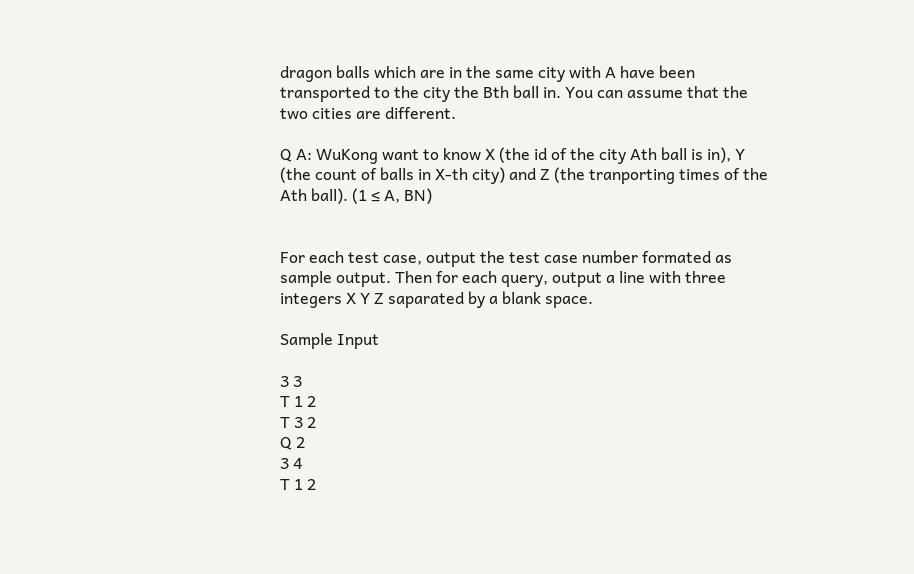dragon balls which are in the same city with A have been transported to the city the Bth ball in. You can assume that the two cities are different.

Q A: WuKong want to know X (the id of the city Ath ball is in), Y (the count of balls in X-th city) and Z (the tranporting times of the Ath ball). (1 ≤ A, BN)


For each test case, output the test case number formated as sample output. Then for each query, output a line with three integers X Y Z saparated by a blank space.

Sample Input

3 3
T 1 2
T 3 2
Q 2
3 4
T 1 2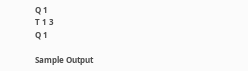Q 1
T 1 3
Q 1

Sample Output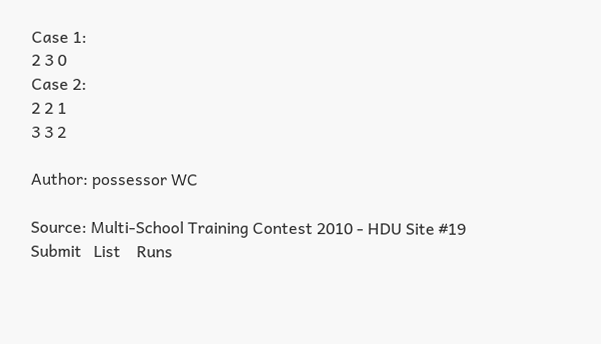Case 1:
2 3 0
Case 2:
2 2 1
3 3 2

Author: possessor WC

Source: Multi-School Training Contest 2010 - HDU Site #19
Submit   List    Runs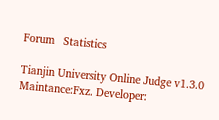Forum   Statistics

Tianjin University Online Judge v1.3.0
Maintance:Fxz. Developer: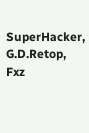SuperHacker, G.D.Retop, Fxz